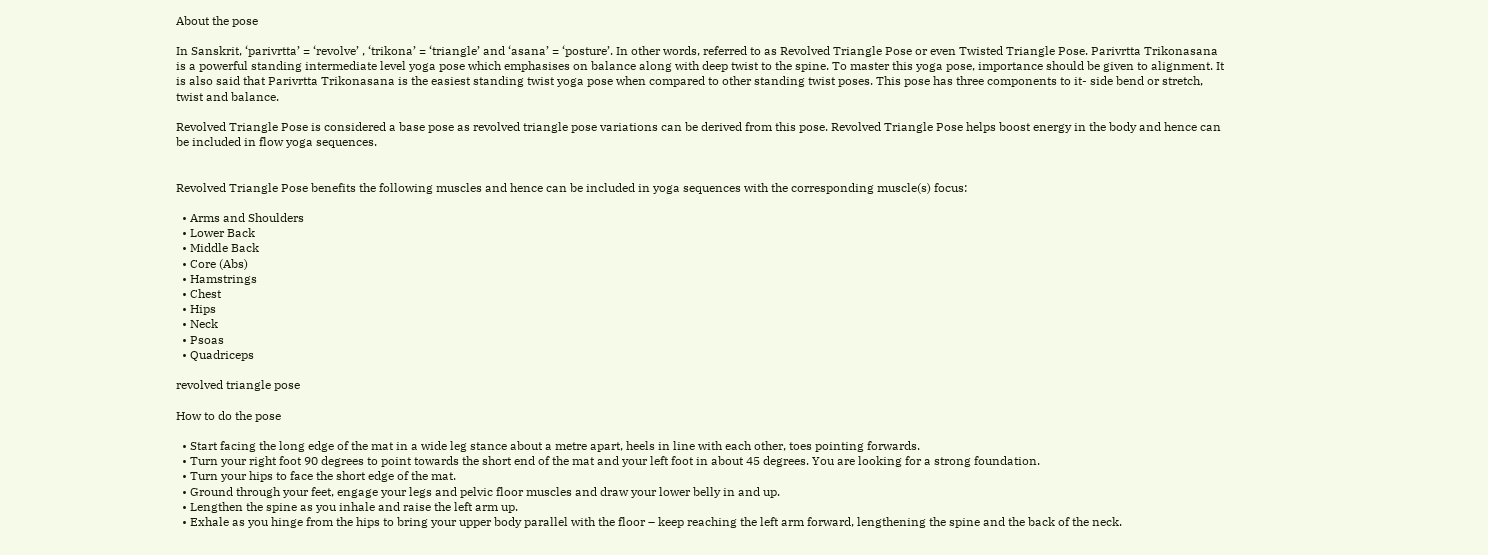About the pose

In Sanskrit, ‘parivrtta’ = ‘revolve’ , ‘trikona’ = ‘triangle’ and ‘asana’ = ‘posture’. In other words, referred to as Revolved Triangle Pose or even Twisted Triangle Pose. Parivrtta Trikonasana is a powerful standing intermediate level yoga pose which emphasises on balance along with deep twist to the spine. To master this yoga pose, importance should be given to alignment. It is also said that Parivrtta Trikonasana is the easiest standing twist yoga pose when compared to other standing twist poses. This pose has three components to it- side bend or stretch, twist and balance.

Revolved Triangle Pose is considered a base pose as revolved triangle pose variations can be derived from this pose. Revolved Triangle Pose helps boost energy in the body and hence can be included in flow yoga sequences.


Revolved Triangle Pose benefits the following muscles and hence can be included in yoga sequences with the corresponding muscle(s) focus:

  • Arms and Shoulders
  • Lower Back
  • Middle Back
  • Core (Abs)
  • Hamstrings
  • Chest
  • Hips
  • Neck
  • Psoas
  • Quadriceps

revolved triangle pose

How to do the pose

  • Start facing the long edge of the mat in a wide leg stance about a metre apart, heels in line with each other, toes pointing forwards.
  • Turn your right foot 90 degrees to point towards the short end of the mat and your left foot in about 45 degrees. You are looking for a strong foundation.
  • Turn your hips to face the short edge of the mat.
  • Ground through your feet, engage your legs and pelvic floor muscles and draw your lower belly in and up.
  • Lengthen the spine as you inhale and raise the left arm up.
  • Exhale as you hinge from the hips to bring your upper body parallel with the floor – keep reaching the left arm forward, lengthening the spine and the back of the neck.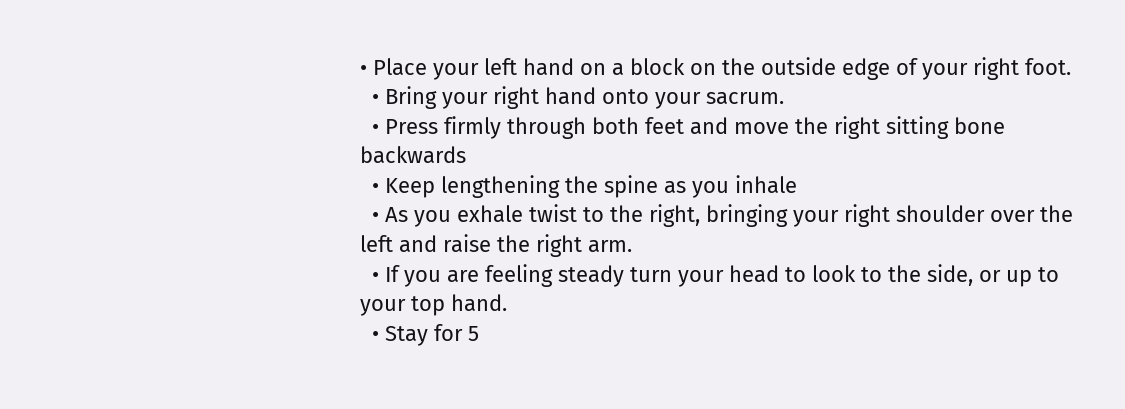• Place your left hand on a block on the outside edge of your right foot.
  • Bring your right hand onto your sacrum.
  • Press firmly through both feet and move the right sitting bone backwards
  • Keep lengthening the spine as you inhale
  • As you exhale twist to the right, bringing your right shoulder over the left and raise the right arm.
  • If you are feeling steady turn your head to look to the side, or up to your top hand.
  • Stay for 5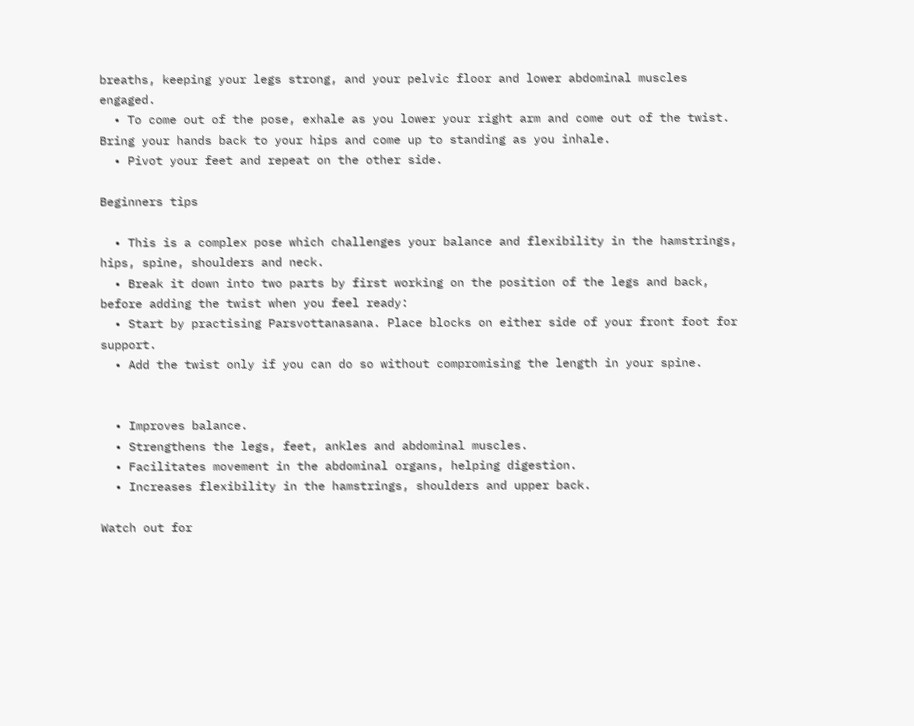breaths, keeping your legs strong, and your pelvic floor and lower abdominal muscles engaged.
  • To come out of the pose, exhale as you lower your right arm and come out of the twist. Bring your hands back to your hips and come up to standing as you inhale.
  • Pivot your feet and repeat on the other side.

Beginners tips

  • This is a complex pose which challenges your balance and flexibility in the hamstrings, hips, spine, shoulders and neck.
  • Break it down into two parts by first working on the position of the legs and back, before adding the twist when you feel ready:
  • Start by practising Parsvottanasana. Place blocks on either side of your front foot for support.
  • Add the twist only if you can do so without compromising the length in your spine.


  • Improves balance.
  • Strengthens the legs, feet, ankles and abdominal muscles.
  • Facilitates movement in the abdominal organs, helping digestion.
  • Increases flexibility in the hamstrings, shoulders and upper back.

Watch out for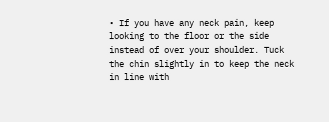• If you have any neck pain, keep looking to the floor or the side instead of over your shoulder. Tuck the chin slightly in to keep the neck in line with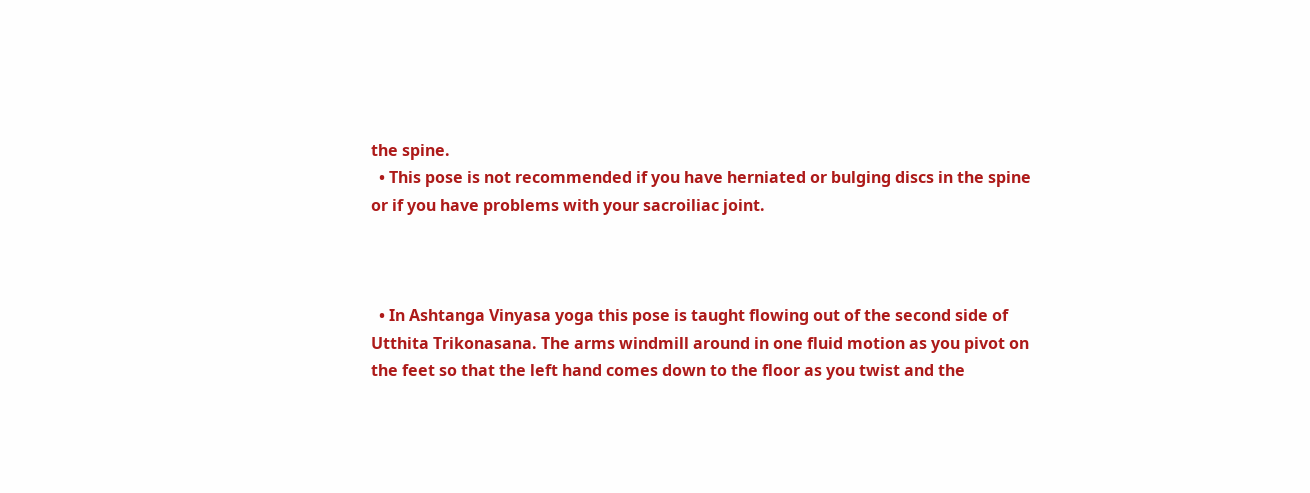the spine.
  • This pose is not recommended if you have herniated or bulging discs in the spine or if you have problems with your sacroiliac joint.



  • In Ashtanga Vinyasa yoga this pose is taught flowing out of the second side of Utthita Trikonasana. The arms windmill around in one fluid motion as you pivot on the feet so that the left hand comes down to the floor as you twist and the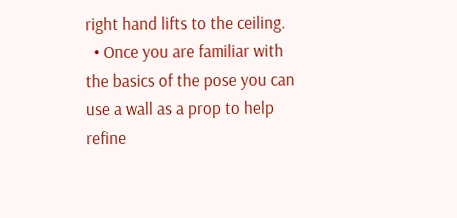right hand lifts to the ceiling.
  • Once you are familiar with the basics of the pose you can use a wall as a prop to help refine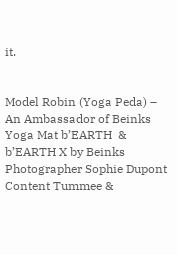it.


Model Robin (Yoga Peda) – An Ambassador of Beinks
Yoga Mat b’EARTH  &  b’EARTH X by Beinks
Photographer Sophie Dupont
Content Tummee &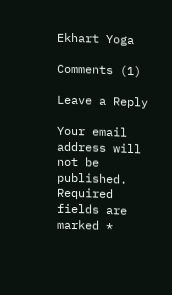Ekhart Yoga

Comments (1)

Leave a Reply

Your email address will not be published. Required fields are marked *